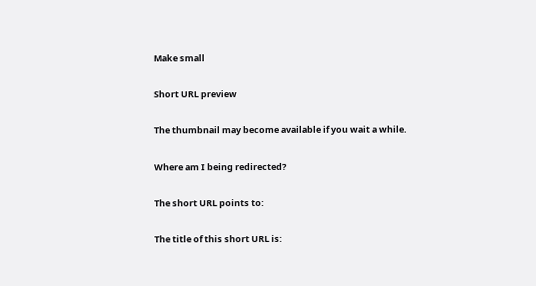Make small

Short URL preview

The thumbnail may become available if you wait a while.

Where am I being redirected?

The short URL points to:

The title of this short URL is: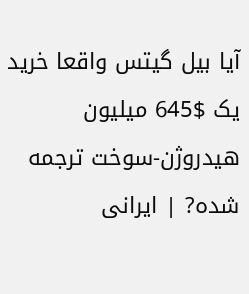آیا بیل گیتس واقعا خرید یک $645 میلیون هیدروژن-سوخت ترجمه شده? | ایرانی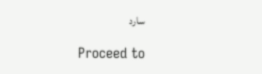سارد

Proceed to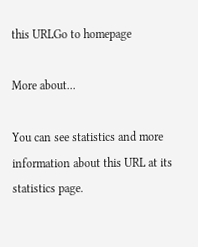this URLGo to homepage

More about...

You can see statistics and more information about this URL at its statistics page.